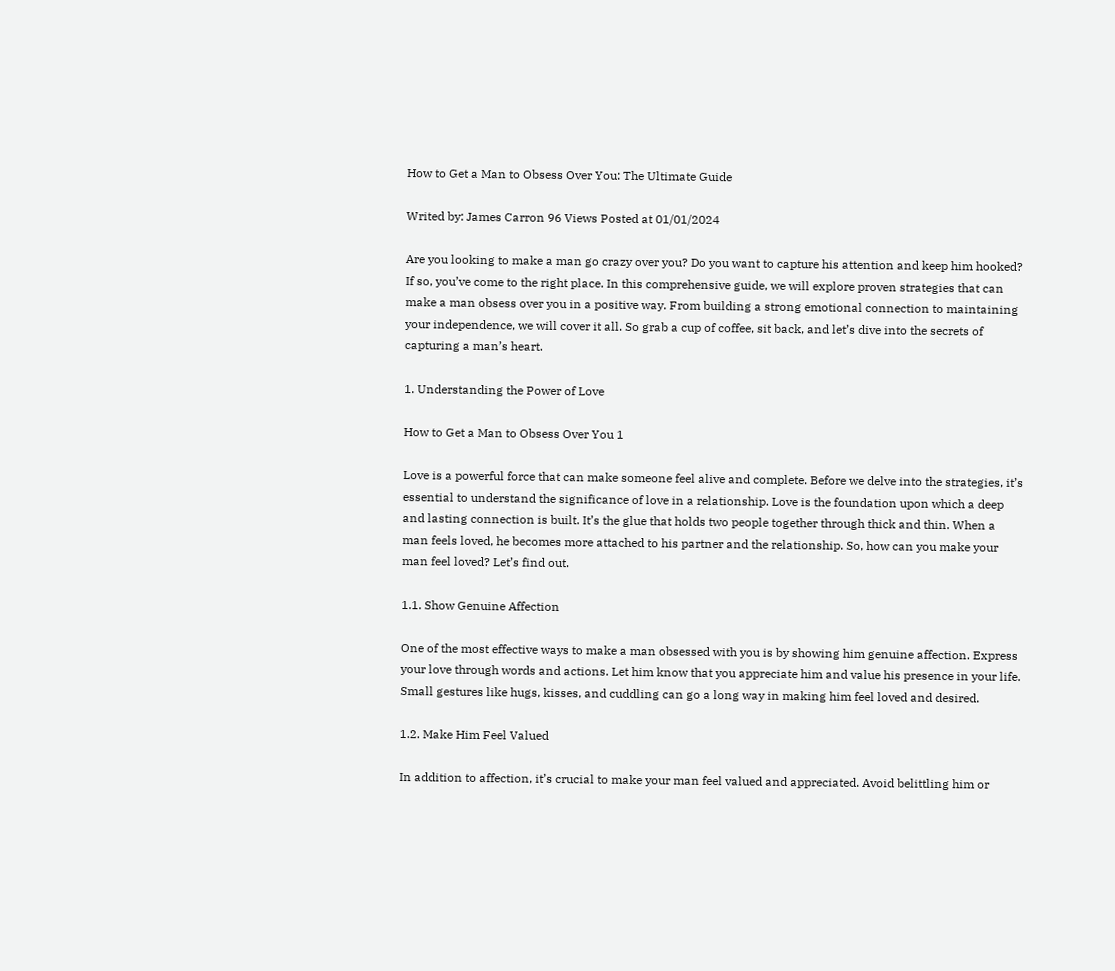How to Get a Man to Obsess Over You: The Ultimate Guide

Writed by: James Carron 96 Views Posted at 01/01/2024

Are you looking to make a man go crazy over you? Do you want to capture his attention and keep him hooked? If so, you’ve come to the right place. In this comprehensive guide, we will explore proven strategies that can make a man obsess over you in a positive way. From building a strong emotional connection to maintaining your independence, we will cover it all. So grab a cup of coffee, sit back, and let’s dive into the secrets of capturing a man’s heart.

1. Understanding the Power of Love

How to Get a Man to Obsess Over You 1

Love is a powerful force that can make someone feel alive and complete. Before we delve into the strategies, it’s essential to understand the significance of love in a relationship. Love is the foundation upon which a deep and lasting connection is built. It’s the glue that holds two people together through thick and thin. When a man feels loved, he becomes more attached to his partner and the relationship. So, how can you make your man feel loved? Let’s find out.

1.1. Show Genuine Affection

One of the most effective ways to make a man obsessed with you is by showing him genuine affection. Express your love through words and actions. Let him know that you appreciate him and value his presence in your life. Small gestures like hugs, kisses, and cuddling can go a long way in making him feel loved and desired.

1.2. Make Him Feel Valued

In addition to affection, it’s crucial to make your man feel valued and appreciated. Avoid belittling him or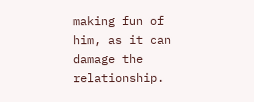making fun of him, as it can damage the relationship.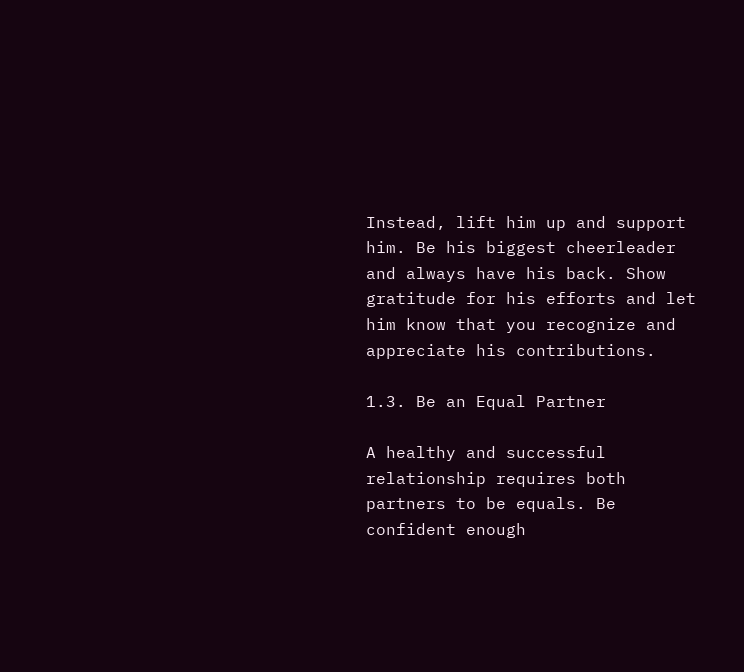Instead, lift him up and support him. Be his biggest cheerleader and always have his back. Show gratitude for his efforts and let him know that you recognize and appreciate his contributions.

1.3. Be an Equal Partner

A healthy and successful relationship requires both partners to be equals. Be confident enough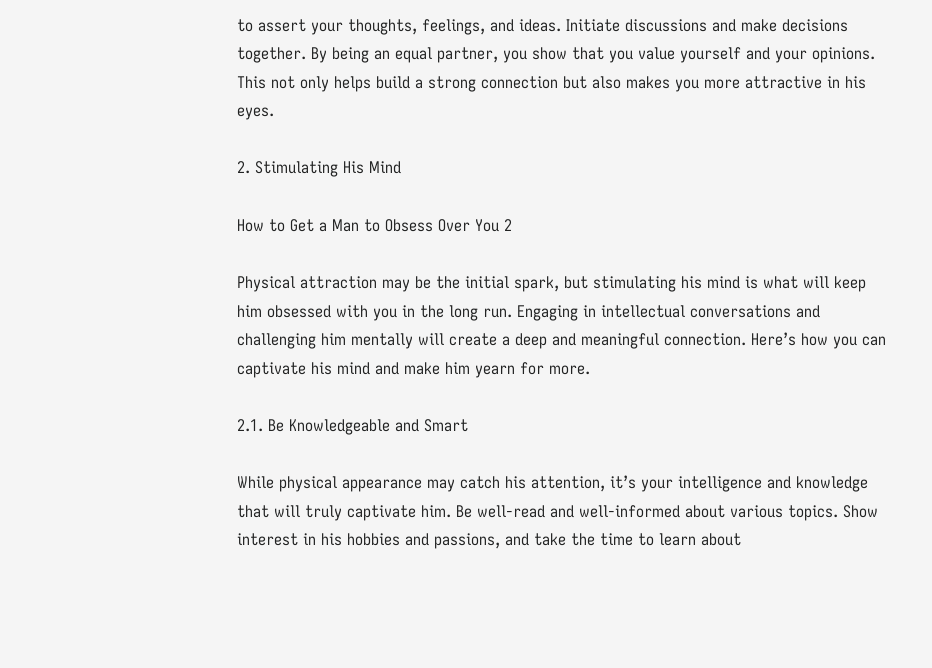to assert your thoughts, feelings, and ideas. Initiate discussions and make decisions together. By being an equal partner, you show that you value yourself and your opinions. This not only helps build a strong connection but also makes you more attractive in his eyes.

2. Stimulating His Mind

How to Get a Man to Obsess Over You 2

Physical attraction may be the initial spark, but stimulating his mind is what will keep him obsessed with you in the long run. Engaging in intellectual conversations and challenging him mentally will create a deep and meaningful connection. Here’s how you can captivate his mind and make him yearn for more.

2.1. Be Knowledgeable and Smart

While physical appearance may catch his attention, it’s your intelligence and knowledge that will truly captivate him. Be well-read and well-informed about various topics. Show interest in his hobbies and passions, and take the time to learn about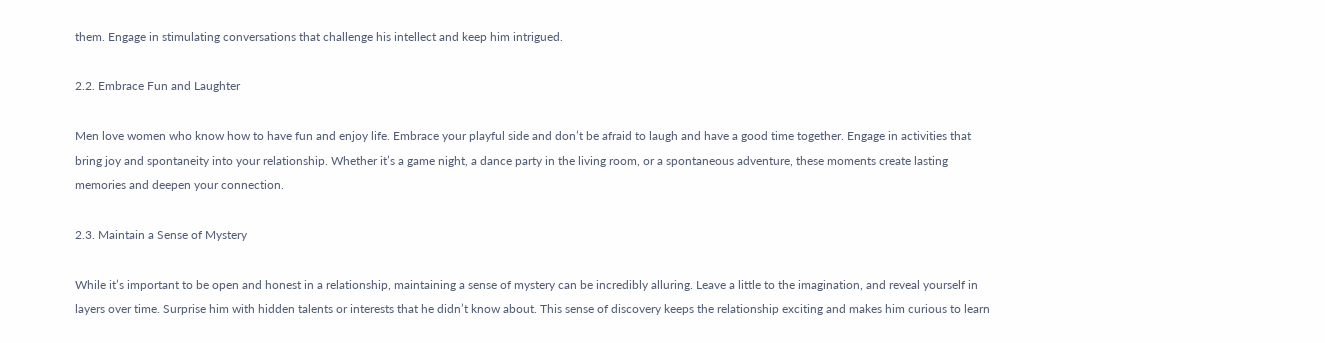them. Engage in stimulating conversations that challenge his intellect and keep him intrigued.

2.2. Embrace Fun and Laughter

Men love women who know how to have fun and enjoy life. Embrace your playful side and don’t be afraid to laugh and have a good time together. Engage in activities that bring joy and spontaneity into your relationship. Whether it’s a game night, a dance party in the living room, or a spontaneous adventure, these moments create lasting memories and deepen your connection.

2.3. Maintain a Sense of Mystery

While it’s important to be open and honest in a relationship, maintaining a sense of mystery can be incredibly alluring. Leave a little to the imagination, and reveal yourself in layers over time. Surprise him with hidden talents or interests that he didn’t know about. This sense of discovery keeps the relationship exciting and makes him curious to learn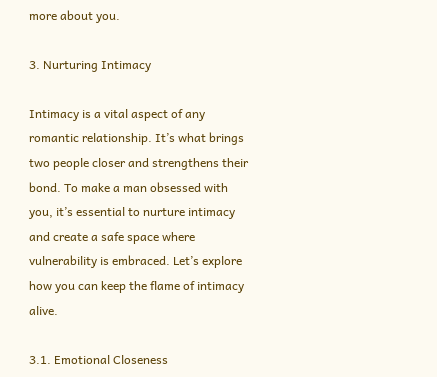more about you.

3. Nurturing Intimacy

Intimacy is a vital aspect of any romantic relationship. It’s what brings two people closer and strengthens their bond. To make a man obsessed with you, it’s essential to nurture intimacy and create a safe space where vulnerability is embraced. Let’s explore how you can keep the flame of intimacy alive.

3.1. Emotional Closeness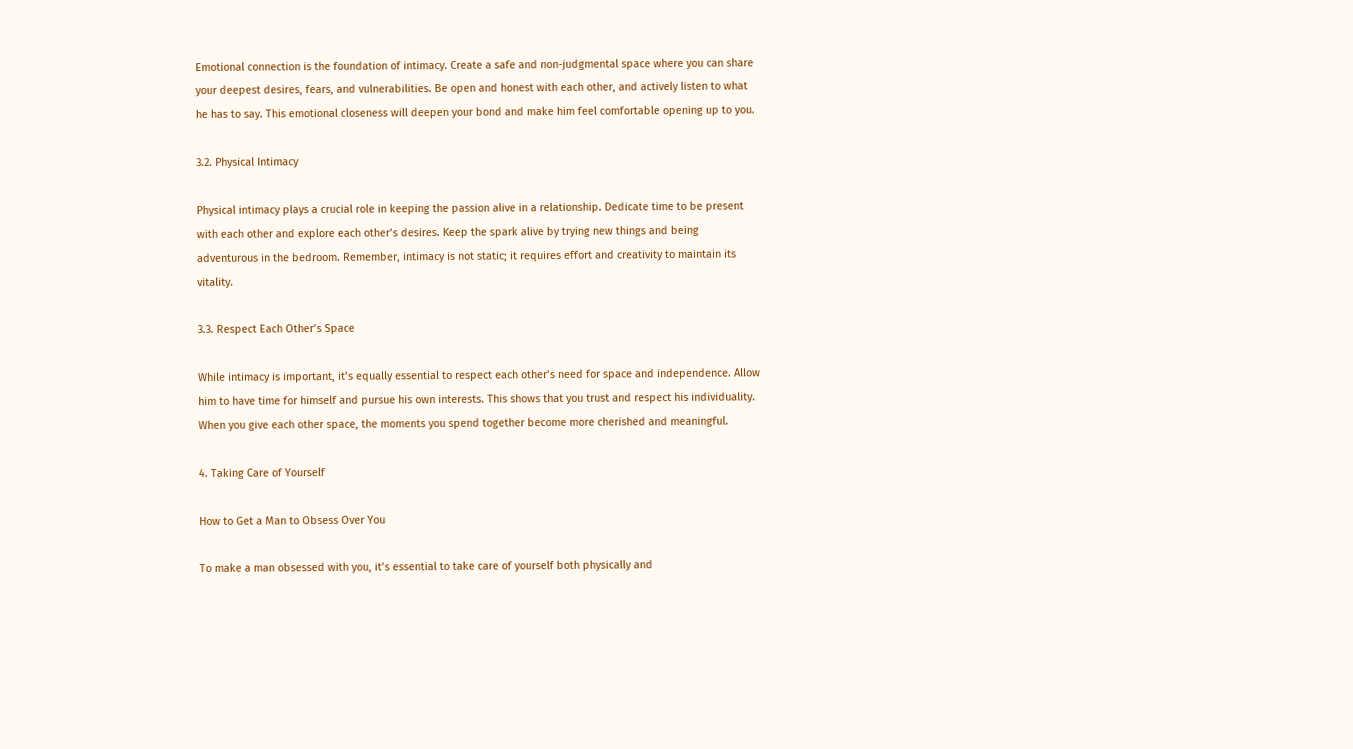Emotional connection is the foundation of intimacy. Create a safe and non-judgmental space where you can share your deepest desires, fears, and vulnerabilities. Be open and honest with each other, and actively listen to what he has to say. This emotional closeness will deepen your bond and make him feel comfortable opening up to you.

3.2. Physical Intimacy

Physical intimacy plays a crucial role in keeping the passion alive in a relationship. Dedicate time to be present with each other and explore each other’s desires. Keep the spark alive by trying new things and being adventurous in the bedroom. Remember, intimacy is not static; it requires effort and creativity to maintain its vitality.

3.3. Respect Each Other’s Space

While intimacy is important, it’s equally essential to respect each other’s need for space and independence. Allow him to have time for himself and pursue his own interests. This shows that you trust and respect his individuality. When you give each other space, the moments you spend together become more cherished and meaningful.

4. Taking Care of Yourself

How to Get a Man to Obsess Over You

To make a man obsessed with you, it’s essential to take care of yourself both physically and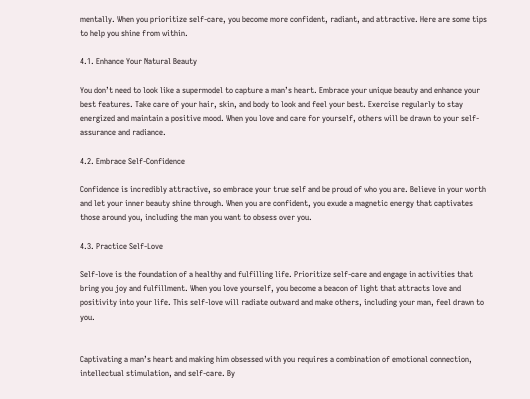mentally. When you prioritize self-care, you become more confident, radiant, and attractive. Here are some tips to help you shine from within.

4.1. Enhance Your Natural Beauty

You don’t need to look like a supermodel to capture a man’s heart. Embrace your unique beauty and enhance your best features. Take care of your hair, skin, and body to look and feel your best. Exercise regularly to stay energized and maintain a positive mood. When you love and care for yourself, others will be drawn to your self-assurance and radiance.

4.2. Embrace Self-Confidence

Confidence is incredibly attractive, so embrace your true self and be proud of who you are. Believe in your worth and let your inner beauty shine through. When you are confident, you exude a magnetic energy that captivates those around you, including the man you want to obsess over you.

4.3. Practice Self-Love

Self-love is the foundation of a healthy and fulfilling life. Prioritize self-care and engage in activities that bring you joy and fulfillment. When you love yourself, you become a beacon of light that attracts love and positivity into your life. This self-love will radiate outward and make others, including your man, feel drawn to you.


Captivating a man’s heart and making him obsessed with you requires a combination of emotional connection, intellectual stimulation, and self-care. By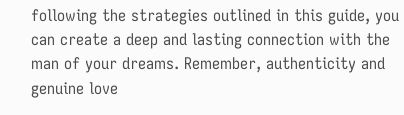following the strategies outlined in this guide, you can create a deep and lasting connection with the man of your dreams. Remember, authenticity and genuine love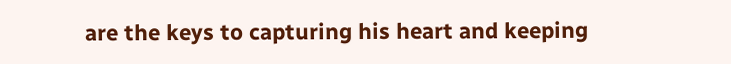are the keys to capturing his heart and keeping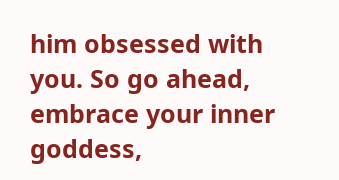him obsessed with you. So go ahead, embrace your inner goddess,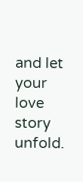and let your love story unfold.